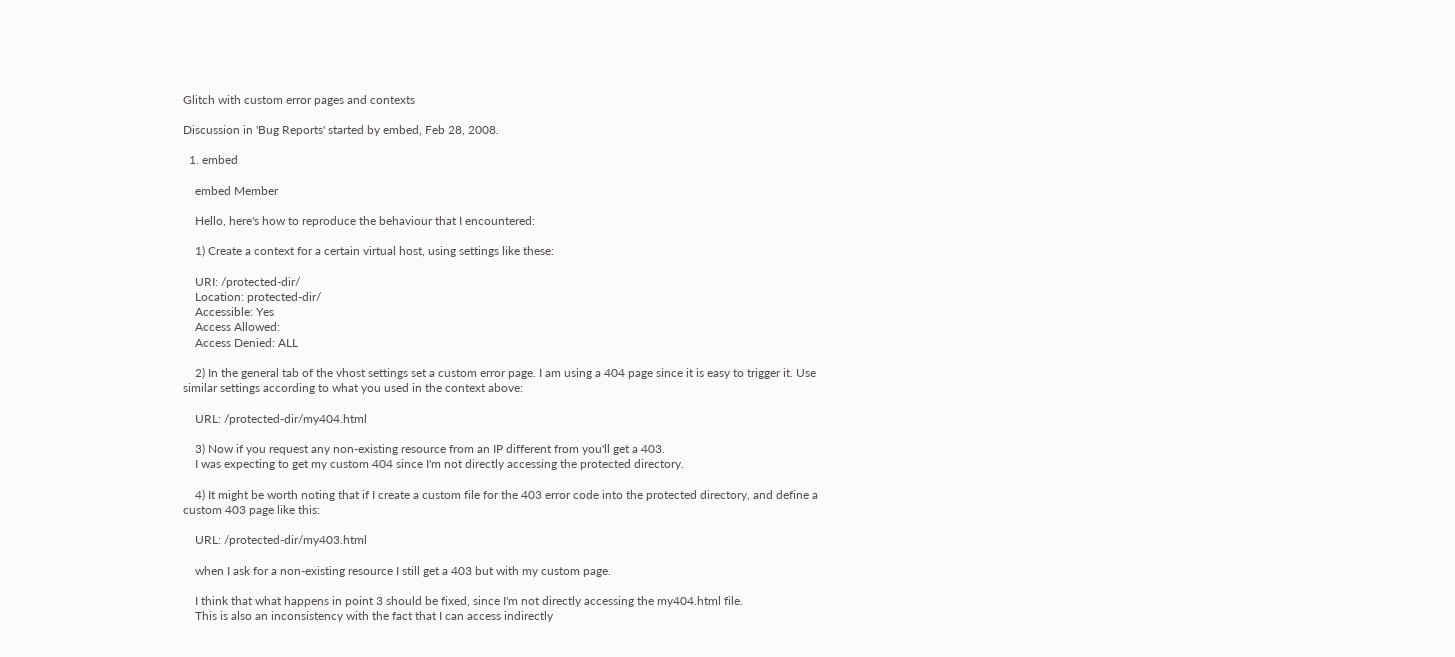Glitch with custom error pages and contexts

Discussion in 'Bug Reports' started by embed, Feb 28, 2008.

  1. embed

    embed Member

    Hello, here's how to reproduce the behaviour that I encountered:

    1) Create a context for a certain virtual host, using settings like these:

    URI: /protected-dir/
    Location: protected-dir/
    Accessible: Yes
    Access Allowed:
    Access Denied: ALL

    2) In the general tab of the vhost settings set a custom error page. I am using a 404 page since it is easy to trigger it. Use similar settings according to what you used in the context above:

    URL: /protected-dir/my404.html

    3) Now if you request any non-existing resource from an IP different from you'll get a 403.
    I was expecting to get my custom 404 since I'm not directly accessing the protected directory.

    4) It might be worth noting that if I create a custom file for the 403 error code into the protected directory, and define a custom 403 page like this:

    URL: /protected-dir/my403.html

    when I ask for a non-existing resource I still get a 403 but with my custom page.

    I think that what happens in point 3 should be fixed, since I'm not directly accessing the my404.html file.
    This is also an inconsistency with the fact that I can access indirectly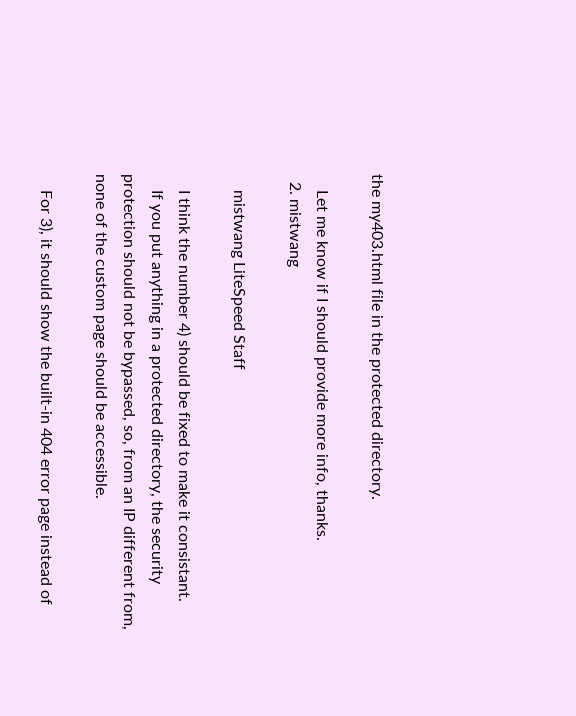the my403.html file in the protected directory.

    Let me know if I should provide more info, thanks.
  2. mistwang

    mistwang LiteSpeed Staff

    I think the number 4) should be fixed to make it consistant.
    If you put anything in a protected directory, the security protection should not be bypassed, so, from an IP different from, none of the custom page should be accessible.

    For 3), it should show the built-in 404 error page instead of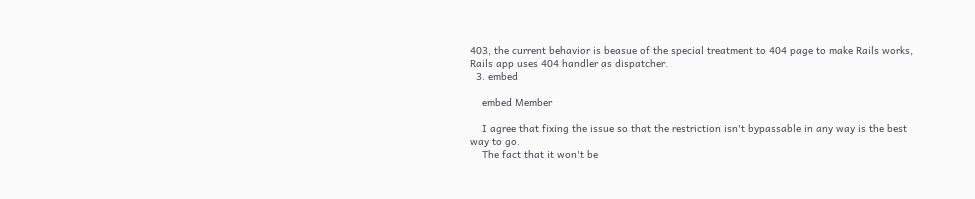403, the current behavior is beasue of the special treatment to 404 page to make Rails works, Rails app uses 404 handler as dispatcher.
  3. embed

    embed Member

    I agree that fixing the issue so that the restriction isn't bypassable in any way is the best way to go.
    The fact that it won't be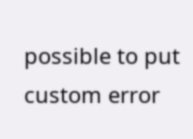possible to put custom error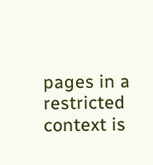pages in a restricted context is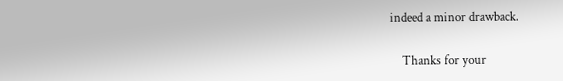indeed a minor drawback.

    Thanks for your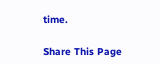time.

Share This Page